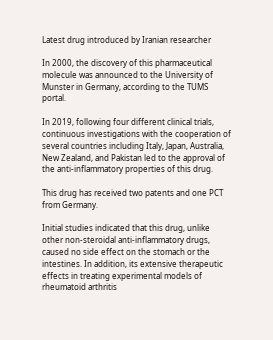Latest drug introduced by Iranian researcher

In 2000, the discovery of this pharmaceutical molecule was announced to the University of Munster in Germany, according to the TUMS portal.

In 2019, following four different clinical trials, continuous investigations with the cooperation of several countries including Italy, Japan, Australia, New Zealand, and Pakistan led to the approval of the anti-inflammatory properties of this drug.

This drug has received two patents and one PCT from Germany.

Initial studies indicated that this drug, unlike other non-steroidal anti-inflammatory drugs, caused no side effect on the stomach or the intestines. In addition, its extensive therapeutic effects in treating experimental models of rheumatoid arthritis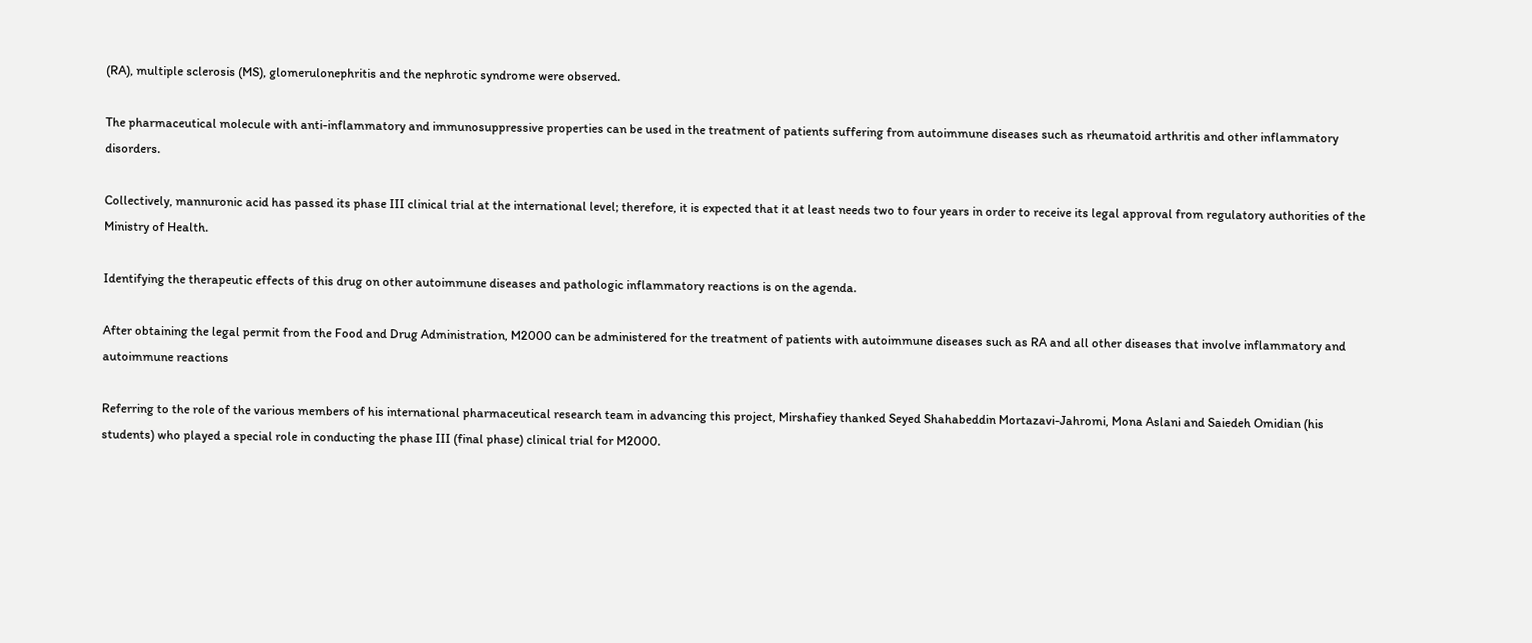(RA), multiple sclerosis (MS), glomerulonephritis and the nephrotic syndrome were observed.

The pharmaceutical molecule with anti-inflammatory and immunosuppressive properties can be used in the treatment of patients suffering from autoimmune diseases such as rheumatoid arthritis and other inflammatory disorders.

Collectively, mannuronic acid has passed its phase III clinical trial at the international level; therefore, it is expected that it at least needs two to four years in order to receive its legal approval from regulatory authorities of the Ministry of Health.

Identifying the therapeutic effects of this drug on other autoimmune diseases and pathologic inflammatory reactions is on the agenda.

After obtaining the legal permit from the Food and Drug Administration, M2000 can be administered for the treatment of patients with autoimmune diseases such as RA and all other diseases that involve inflammatory and autoimmune reactions

Referring to the role of the various members of his international pharmaceutical research team in advancing this project, Mirshafiey thanked Seyed Shahabeddin Mortazavi-Jahromi, Mona Aslani and Saiedeh Omidian (his students) who played a special role in conducting the phase III (final phase) clinical trial for M2000.